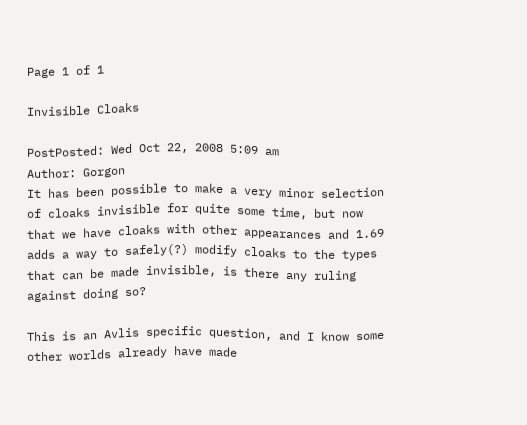Page 1 of 1

Invisible Cloaks

PostPosted: Wed Oct 22, 2008 5:09 am
Author: Gorgon
It has been possible to make a very minor selection of cloaks invisible for quite some time, but now that we have cloaks with other appearances and 1.69 adds a way to safely(?) modify cloaks to the types that can be made invisible, is there any ruling against doing so?

This is an Avlis specific question, and I know some other worlds already have made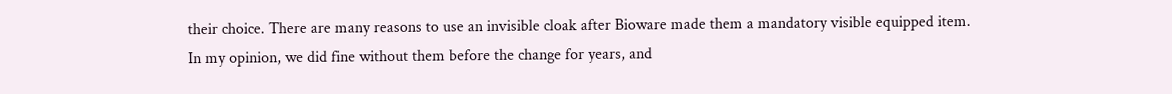their choice. There are many reasons to use an invisible cloak after Bioware made them a mandatory visible equipped item. In my opinion, we did fine without them before the change for years, and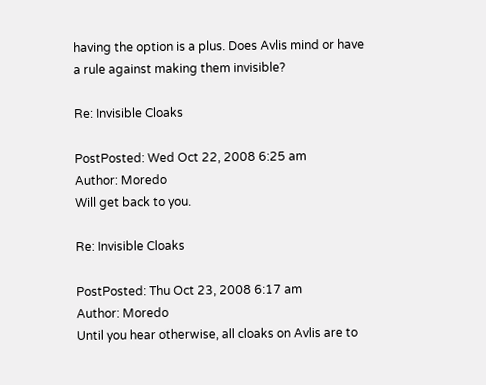having the option is a plus. Does Avlis mind or have a rule against making them invisible?

Re: Invisible Cloaks

PostPosted: Wed Oct 22, 2008 6:25 am
Author: Moredo
Will get back to you.

Re: Invisible Cloaks

PostPosted: Thu Oct 23, 2008 6:17 am
Author: Moredo
Until you hear otherwise, all cloaks on Avlis are to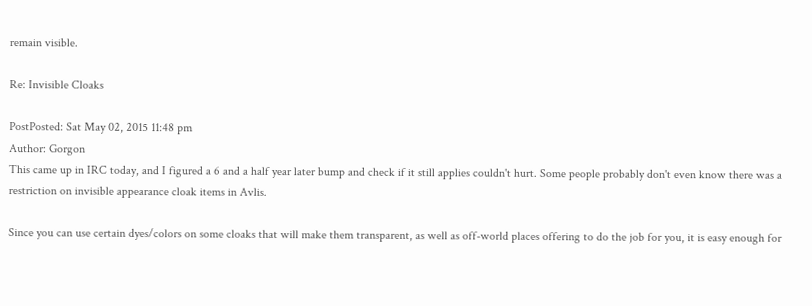remain visible.

Re: Invisible Cloaks

PostPosted: Sat May 02, 2015 11:48 pm
Author: Gorgon
This came up in IRC today, and I figured a 6 and a half year later bump and check if it still applies couldn't hurt. Some people probably don't even know there was a restriction on invisible appearance cloak items in Avlis.

Since you can use certain dyes/colors on some cloaks that will make them transparent, as well as off-world places offering to do the job for you, it is easy enough for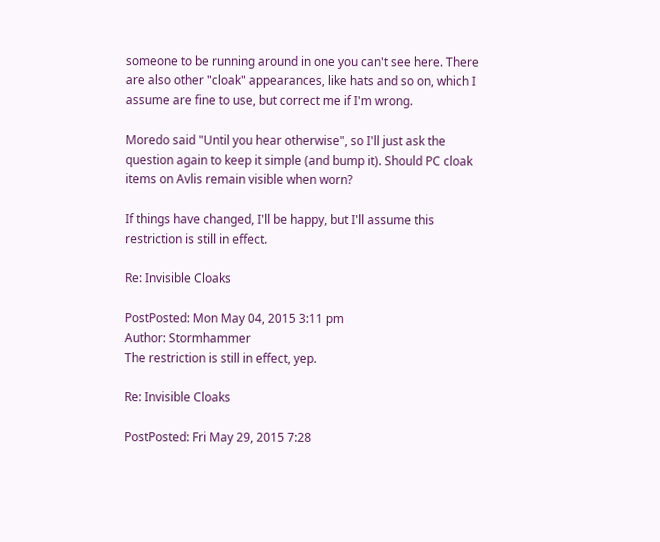someone to be running around in one you can't see here. There are also other "cloak" appearances, like hats and so on, which I assume are fine to use, but correct me if I'm wrong.

Moredo said "Until you hear otherwise", so I'll just ask the question again to keep it simple (and bump it). Should PC cloak items on Avlis remain visible when worn?

If things have changed, I'll be happy, but I'll assume this restriction is still in effect.

Re: Invisible Cloaks

PostPosted: Mon May 04, 2015 3:11 pm
Author: Stormhammer
The restriction is still in effect, yep.

Re: Invisible Cloaks

PostPosted: Fri May 29, 2015 7:28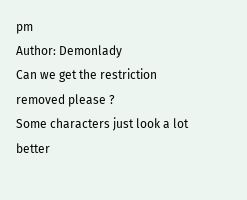pm
Author: Demonlady
Can we get the restriction removed please ?
Some characters just look a lot better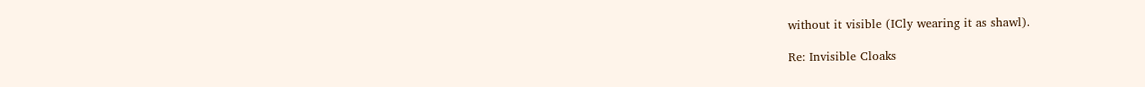without it visible (ICly wearing it as shawl).

Re: Invisible Cloaks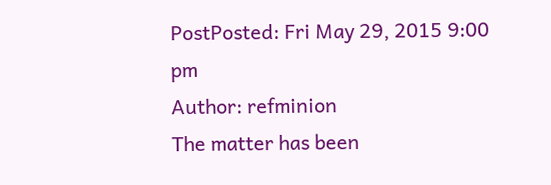PostPosted: Fri May 29, 2015 9:00 pm
Author: refminion
The matter has been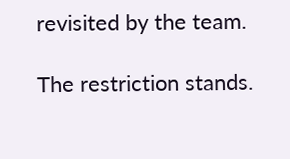revisited by the team.

The restriction stands.